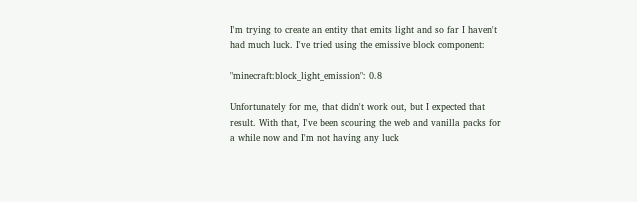I'm trying to create an entity that emits light and so far I haven't had much luck. I've tried using the emissive block component:

"minecraft:block_light_emission": 0.8

Unfortunately for me, that didn't work out, but I expected that result. With that, I've been scouring the web and vanilla packs for a while now and I'm not having any luck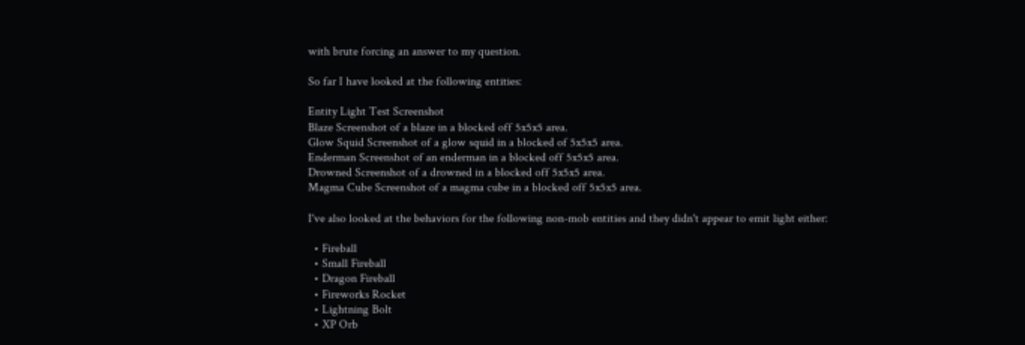with brute forcing an answer to my question.

So far I have looked at the following entities:

Entity Light Test Screenshot
Blaze Screenshot of a blaze in a blocked off 5x5x5 area.
Glow Squid Screenshot of a glow squid in a blocked of 5x5x5 area.
Enderman Screenshot of an enderman in a blocked off 5x5x5 area.
Drowned Screenshot of a drowned in a blocked off 5x5x5 area.
Magma Cube Screenshot of a magma cube in a blocked off 5x5x5 area.

I've also looked at the behaviors for the following non-mob entities and they didn't appear to emit light either:

  • Fireball
  • Small Fireball
  • Dragon Fireball
  • Fireworks Rocket
  • Lightning Bolt
  • XP Orb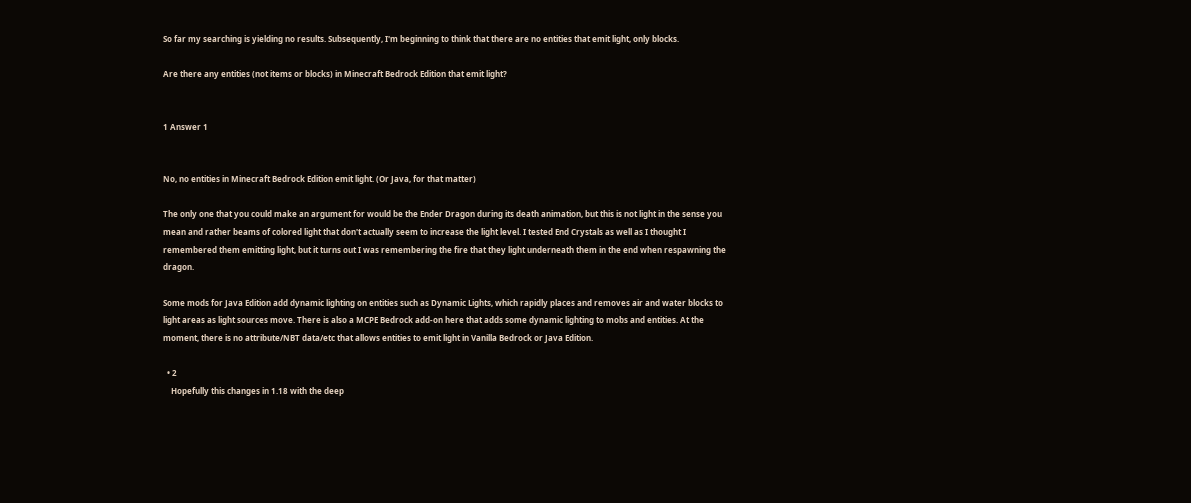So far my searching is yielding no results. Subsequently, I'm beginning to think that there are no entities that emit light, only blocks.

Are there any entities (not items or blocks) in Minecraft Bedrock Edition that emit light?


1 Answer 1


No, no entities in Minecraft Bedrock Edition emit light. (Or Java, for that matter)

The only one that you could make an argument for would be the Ender Dragon during its death animation, but this is not light in the sense you mean and rather beams of colored light that don't actually seem to increase the light level. I tested End Crystals as well as I thought I remembered them emitting light, but it turns out I was remembering the fire that they light underneath them in the end when respawning the dragon.

Some mods for Java Edition add dynamic lighting on entities such as Dynamic Lights, which rapidly places and removes air and water blocks to light areas as light sources move. There is also a MCPE Bedrock add-on here that adds some dynamic lighting to mobs and entities. At the moment, there is no attribute/NBT data/etc that allows entities to emit light in Vanilla Bedrock or Java Edition.

  • 2
    Hopefully this changes in 1.18 with the deep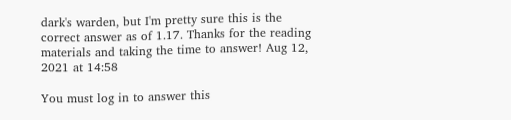dark's warden, but I'm pretty sure this is the correct answer as of 1.17. Thanks for the reading materials and taking the time to answer! Aug 12, 2021 at 14:58

You must log in to answer this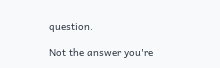question.

Not the answer you're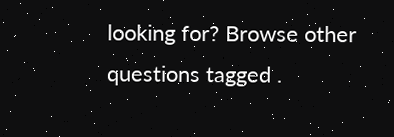looking for? Browse other questions tagged .